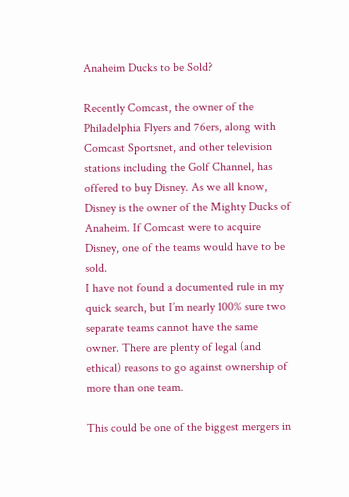Anaheim Ducks to be Sold?

Recently Comcast, the owner of the Philadelphia Flyers and 76ers, along with Comcast Sportsnet, and other television stations including the Golf Channel, has offered to buy Disney. As we all know, Disney is the owner of the Mighty Ducks of Anaheim. If Comcast were to acquire Disney, one of the teams would have to be sold.
I have not found a documented rule in my quick search, but I’m nearly 100% sure two separate teams cannot have the same owner. There are plenty of legal (and ethical) reasons to go against ownership of more than one team.

This could be one of the biggest mergers in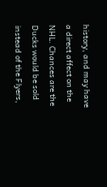history, and may have a direct affect on the NHL. Chances are the Ducks would be sold instead of the Flyers,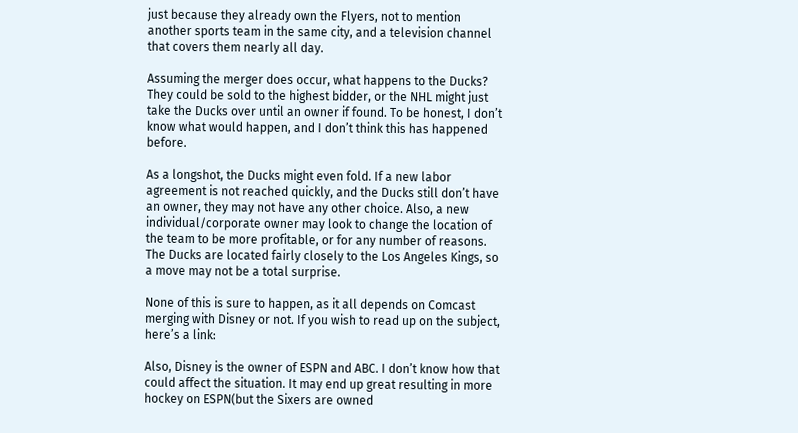just because they already own the Flyers, not to mention another sports team in the same city, and a television channel that covers them nearly all day.

Assuming the merger does occur, what happens to the Ducks? They could be sold to the highest bidder, or the NHL might just take the Ducks over until an owner if found. To be honest, I don’t know what would happen, and I don’t think this has happened before.

As a longshot, the Ducks might even fold. If a new labor agreement is not reached quickly, and the Ducks still don’t have an owner, they may not have any other choice. Also, a new individual/corporate owner may look to change the location of the team to be more profitable, or for any number of reasons. The Ducks are located fairly closely to the Los Angeles Kings, so a move may not be a total surprise.

None of this is sure to happen, as it all depends on Comcast merging with Disney or not. If you wish to read up on the subject, here’s a link:

Also, Disney is the owner of ESPN and ABC. I don’t know how that could affect the situation. It may end up great resulting in more hockey on ESPN(but the Sixers are owned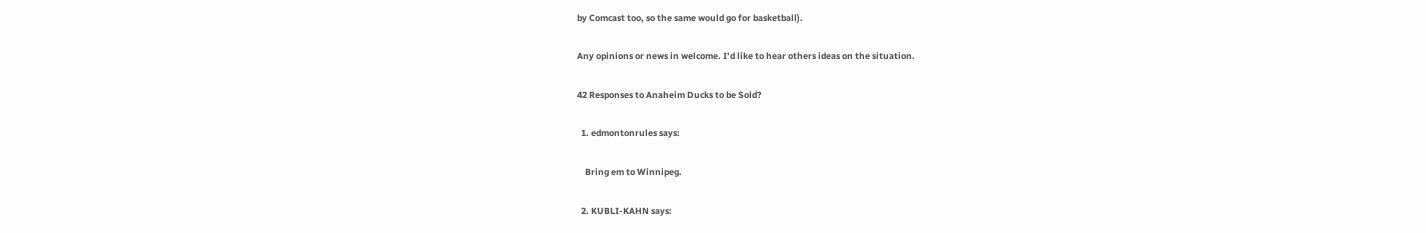by Comcast too, so the same would go for basketball).

Any opinions or news in welcome. I’d like to hear others ideas on the situation.

42 Responses to Anaheim Ducks to be Sold?

  1. edmontonrules says:

    Bring em to Winnipeg.

  2. KUBLI-KAHN says: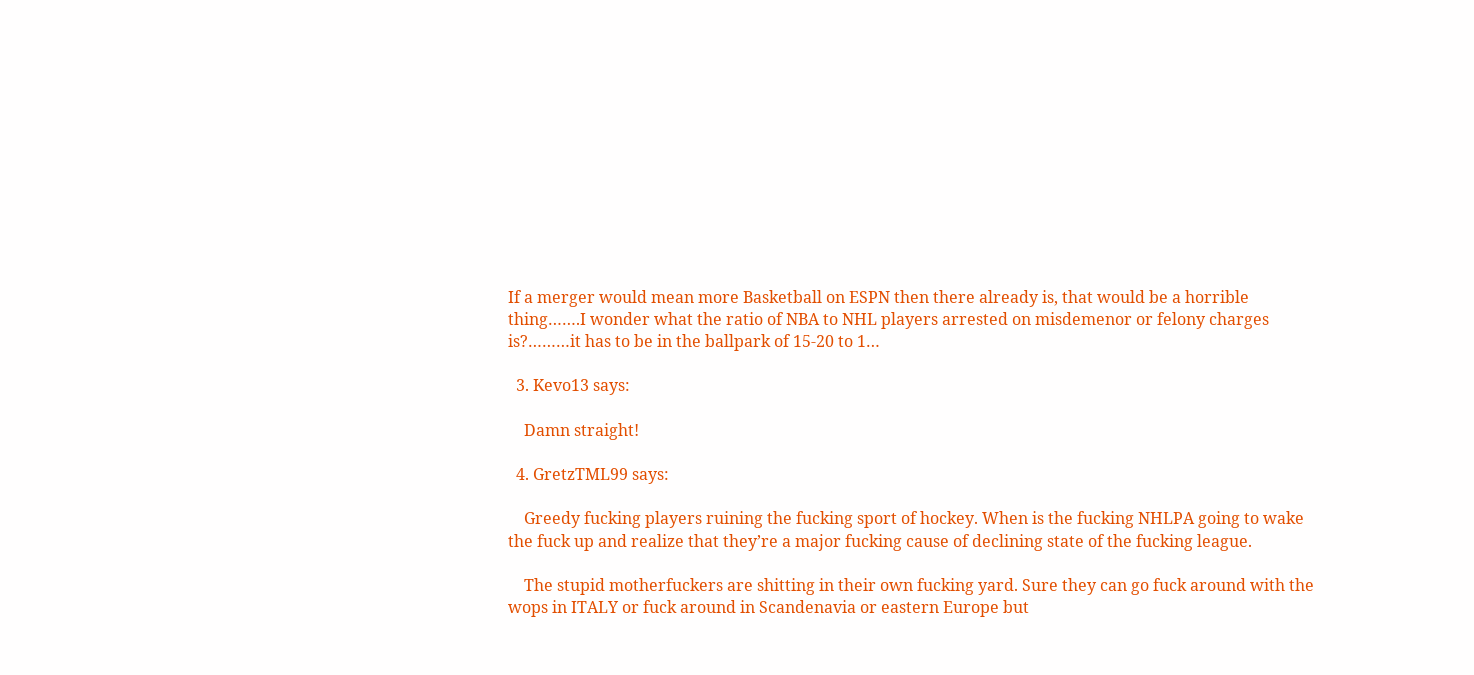If a merger would mean more Basketball on ESPN then there already is, that would be a horrible thing…….I wonder what the ratio of NBA to NHL players arrested on misdemenor or felony charges is?………it has to be in the ballpark of 15-20 to 1…

  3. Kevo13 says:

    Damn straight!

  4. GretzTML99 says:

    Greedy fucking players ruining the fucking sport of hockey. When is the fucking NHLPA going to wake the fuck up and realize that they’re a major fucking cause of declining state of the fucking league.

    The stupid motherfuckers are shitting in their own fucking yard. Sure they can go fuck around with the wops in ITALY or fuck around in Scandenavia or eastern Europe but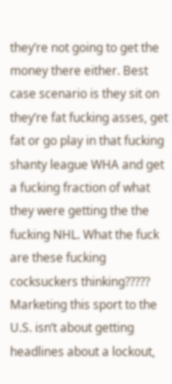they’re not going to get the money there either. Best case scenario is they sit on they’re fat fucking asses, get fat or go play in that fucking shanty league WHA and get a fucking fraction of what they were getting the the fucking NHL. What the fuck are these fucking cocksuckers thinking????? Marketing this sport to the U.S. isn’t about getting headlines about a lockout,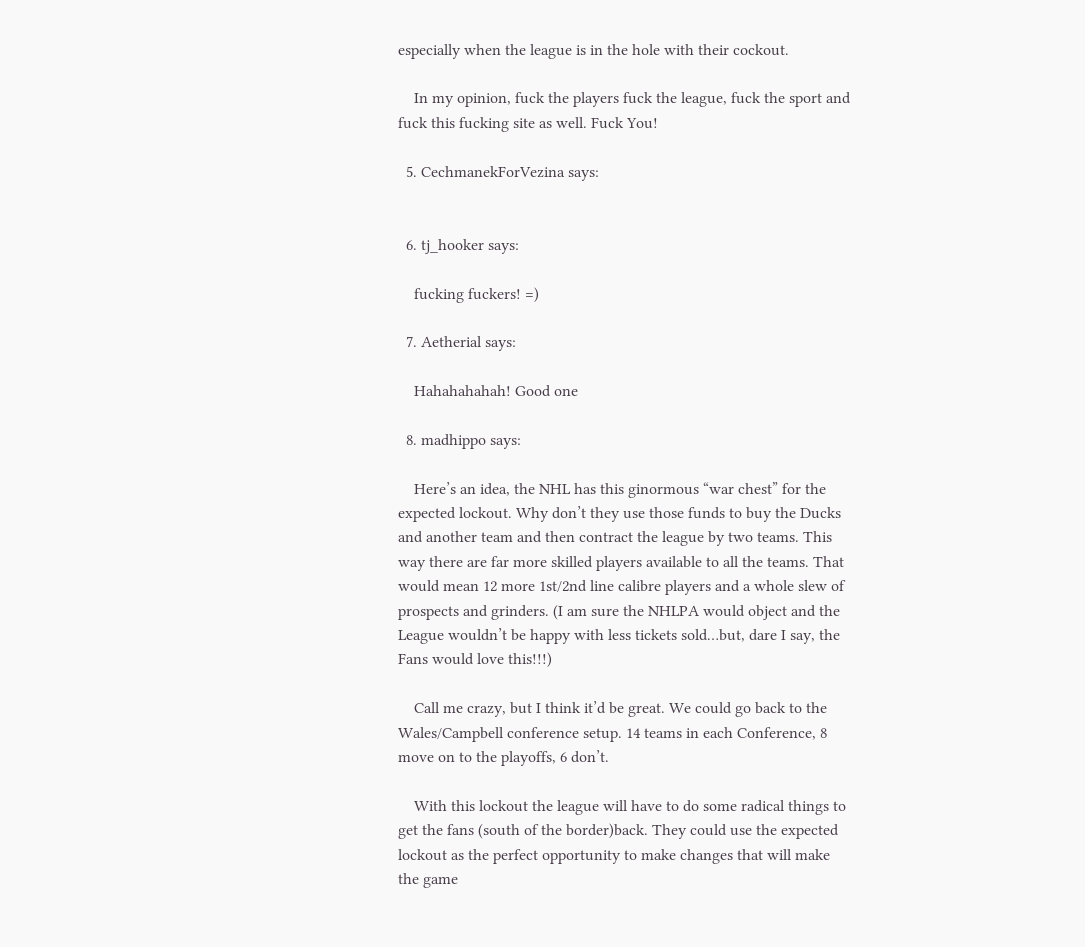especially when the league is in the hole with their cockout.

    In my opinion, fuck the players fuck the league, fuck the sport and fuck this fucking site as well. Fuck You!

  5. CechmanekForVezina says:


  6. tj_hooker says:

    fucking fuckers! =)

  7. Aetherial says:

    Hahahahahah! Good one

  8. madhippo says:

    Here’s an idea, the NHL has this ginormous “war chest” for the expected lockout. Why don’t they use those funds to buy the Ducks and another team and then contract the league by two teams. This way there are far more skilled players available to all the teams. That would mean 12 more 1st/2nd line calibre players and a whole slew of prospects and grinders. (I am sure the NHLPA would object and the League wouldn’t be happy with less tickets sold…but, dare I say, the Fans would love this!!!)

    Call me crazy, but I think it’d be great. We could go back to the Wales/Campbell conference setup. 14 teams in each Conference, 8 move on to the playoffs, 6 don’t.

    With this lockout the league will have to do some radical things to get the fans (south of the border)back. They could use the expected lockout as the perfect opportunity to make changes that will make the game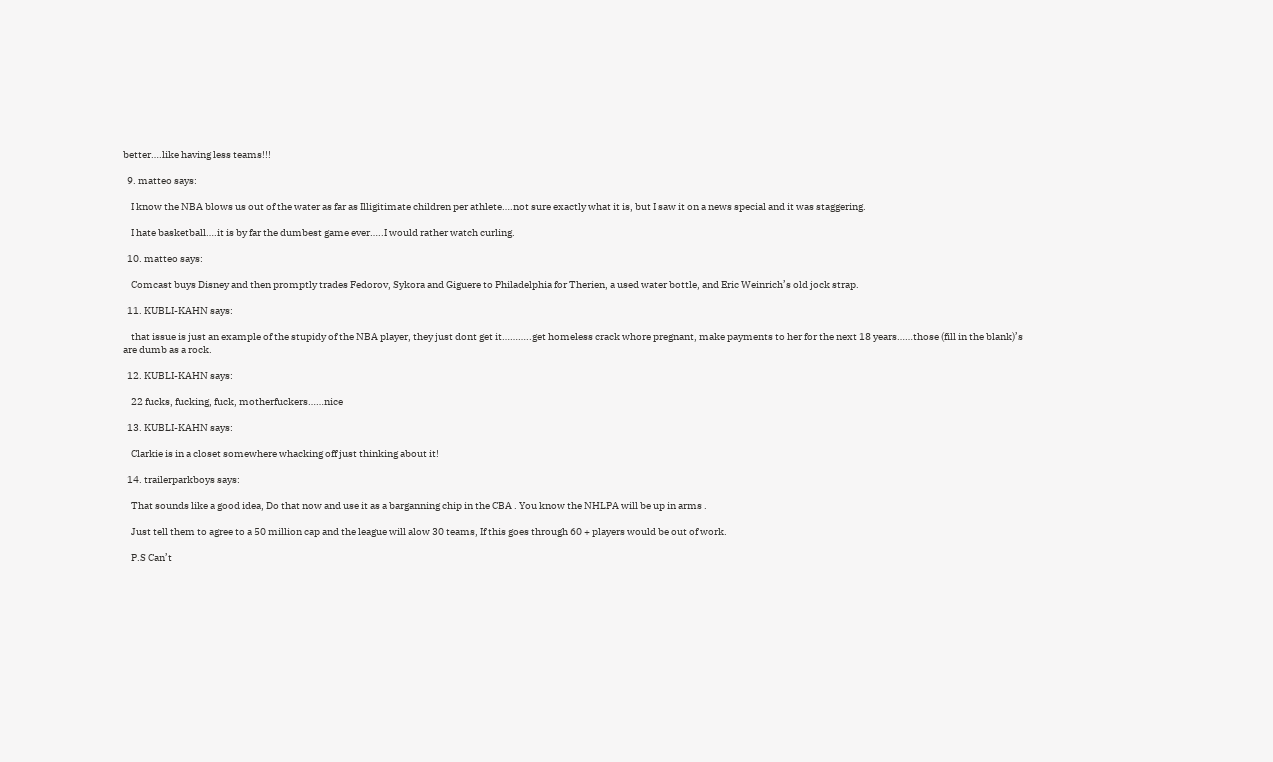better….like having less teams!!!

  9. matteo says:

    I know the NBA blows us out of the water as far as Illigitimate children per athlete….not sure exactly what it is, but I saw it on a news special and it was staggering.

    I hate basketball….it is by far the dumbest game ever…..I would rather watch curling.

  10. matteo says:

    Comcast buys Disney and then promptly trades Fedorov, Sykora and Giguere to Philadelphia for Therien, a used water bottle, and Eric Weinrich’s old jock strap.

  11. KUBLI-KAHN says:

    that issue is just an example of the stupidy of the NBA player, they just dont get it………..get homeless crack whore pregnant, make payments to her for the next 18 years……those (fill in the blank)’s are dumb as a rock.

  12. KUBLI-KAHN says:

    22 fucks, fucking, fuck, motherfuckers……nice

  13. KUBLI-KAHN says:

    Clarkie is in a closet somewhere whacking off just thinking about it!

  14. trailerparkboys says:

    That sounds like a good idea, Do that now and use it as a barganning chip in the CBA . You know the NHLPA will be up in arms .

    Just tell them to agree to a 50 million cap and the league will alow 30 teams, If this goes through 60 + players would be out of work.

    P.S Can’t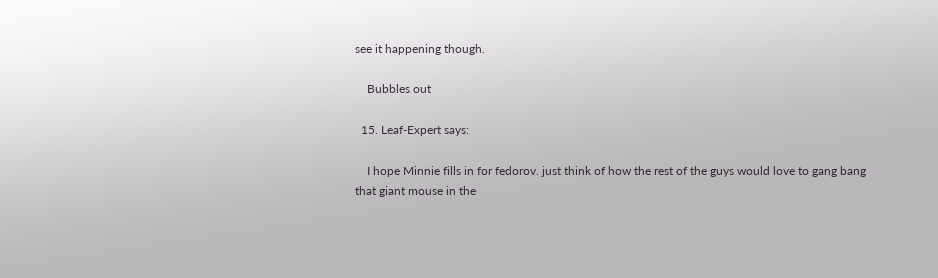see it happening though.

    Bubbles out

  15. Leaf-Expert says:

    I hope Minnie fills in for fedorov. just think of how the rest of the guys would love to gang bang that giant mouse in the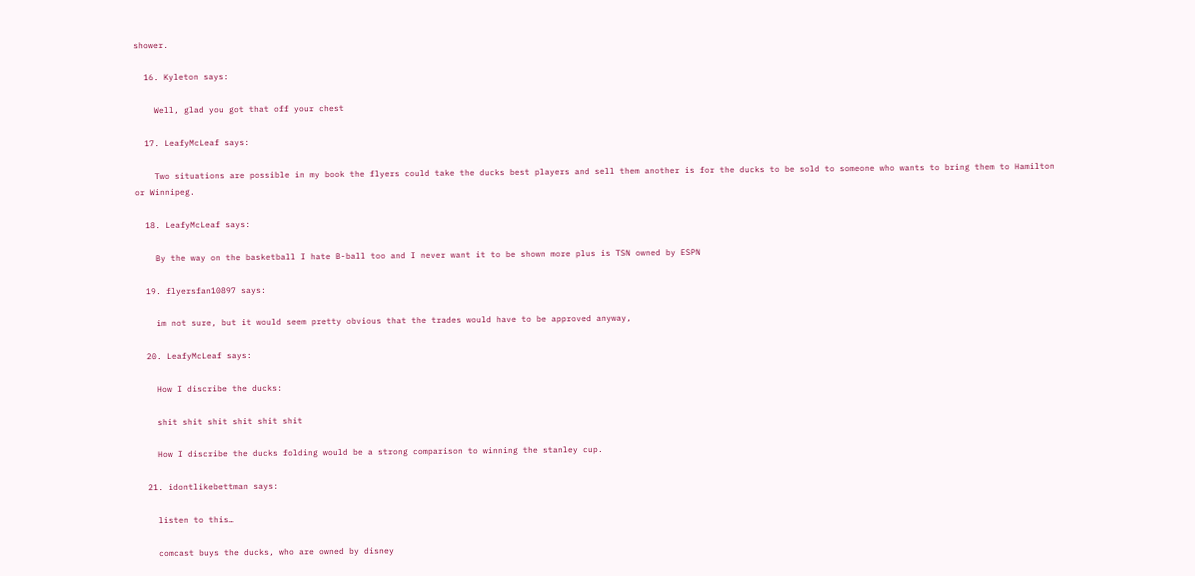shower.

  16. Kyleton says:

    Well, glad you got that off your chest

  17. LeafyMcLeaf says:

    Two situations are possible in my book the flyers could take the ducks best players and sell them another is for the ducks to be sold to someone who wants to bring them to Hamilton or Winnipeg.

  18. LeafyMcLeaf says:

    By the way on the basketball I hate B-ball too and I never want it to be shown more plus is TSN owned by ESPN

  19. flyersfan10897 says:

    im not sure, but it would seem pretty obvious that the trades would have to be approved anyway,

  20. LeafyMcLeaf says:

    How I discribe the ducks:

    shit shit shit shit shit shit

    How I discribe the ducks folding would be a strong comparison to winning the stanley cup.

  21. idontlikebettman says:

    listen to this…

    comcast buys the ducks, who are owned by disney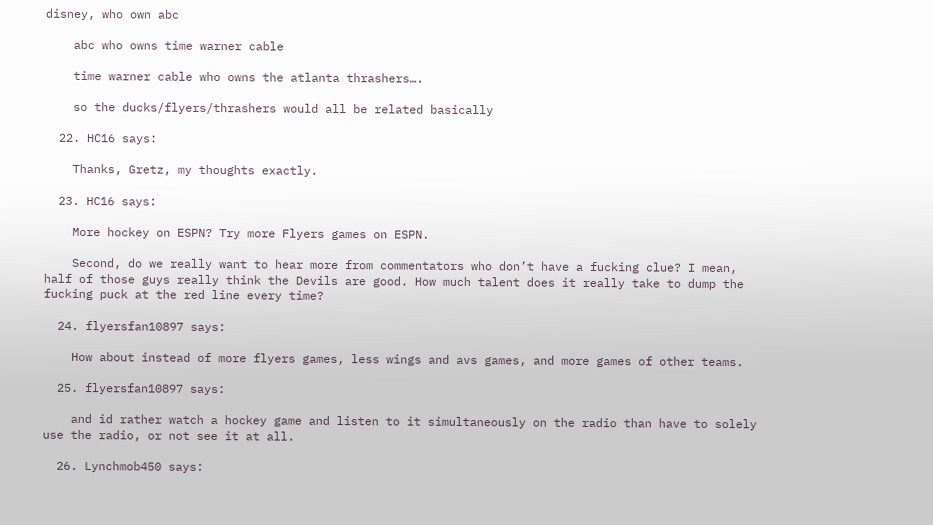disney, who own abc

    abc who owns time warner cable

    time warner cable who owns the atlanta thrashers….

    so the ducks/flyers/thrashers would all be related basically

  22. HC16 says:

    Thanks, Gretz, my thoughts exactly.

  23. HC16 says:

    More hockey on ESPN? Try more Flyers games on ESPN.

    Second, do we really want to hear more from commentators who don’t have a fucking clue? I mean, half of those guys really think the Devils are good. How much talent does it really take to dump the fucking puck at the red line every time?

  24. flyersfan10897 says:

    How about instead of more flyers games, less wings and avs games, and more games of other teams.

  25. flyersfan10897 says:

    and id rather watch a hockey game and listen to it simultaneously on the radio than have to solely use the radio, or not see it at all.

  26. Lynchmob450 says: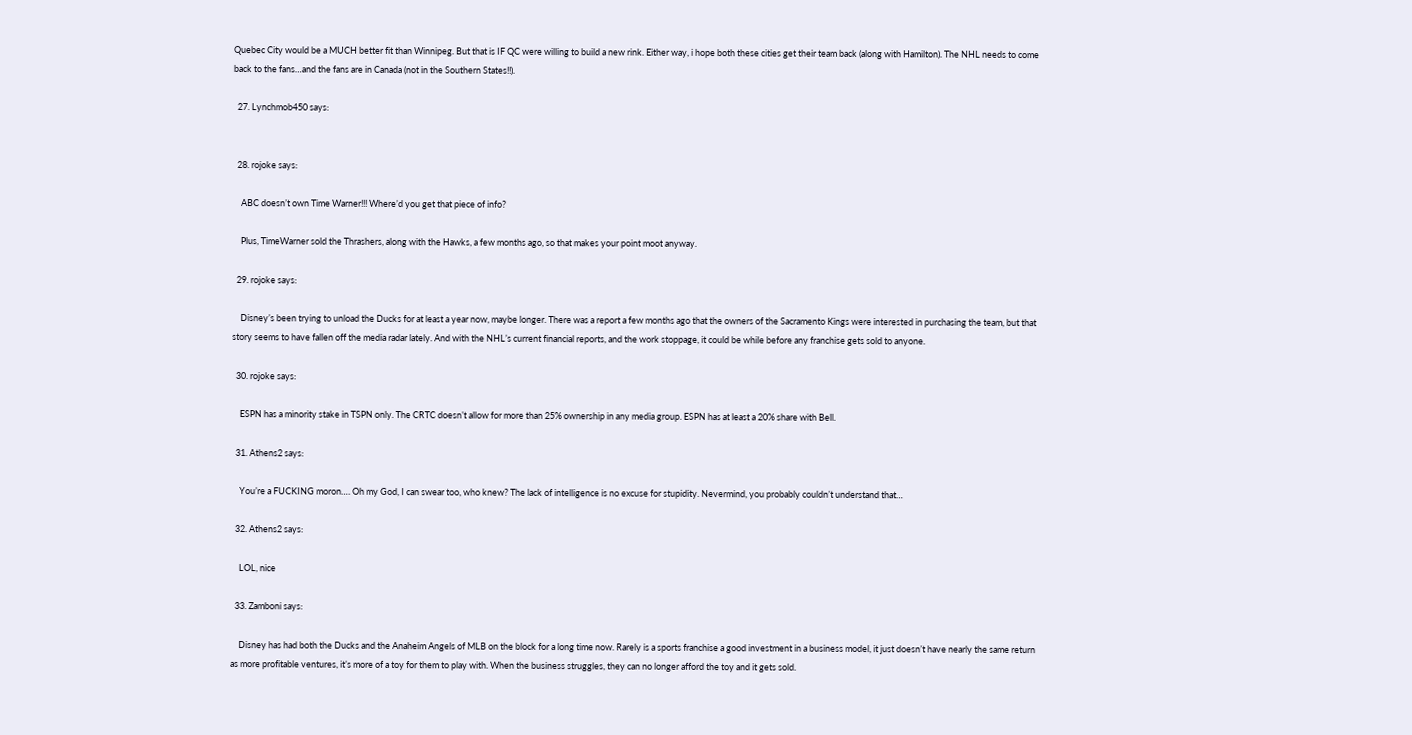Quebec City would be a MUCH better fit than Winnipeg. But that is IF QC were willing to build a new rink. Either way, i hope both these cities get their team back (along with Hamilton). The NHL needs to come back to the fans…and the fans are in Canada (not in the Southern States!!).

  27. Lynchmob450 says:


  28. rojoke says:

    ABC doesn’t own Time Warner!!! Where’d you get that piece of info?

    Plus, TimeWarner sold the Thrashers, along with the Hawks, a few months ago, so that makes your point moot anyway.

  29. rojoke says:

    Disney’s been trying to unload the Ducks for at least a year now, maybe longer. There was a report a few months ago that the owners of the Sacramento Kings were interested in purchasing the team, but that story seems to have fallen off the media radar lately. And with the NHL’s current financial reports, and the work stoppage, it could be while before any franchise gets sold to anyone.

  30. rojoke says:

    ESPN has a minority stake in TSPN only. The CRTC doesn’t allow for more than 25% ownership in any media group. ESPN has at least a 20% share with Bell.

  31. Athens2 says:

    You’re a FUCKING moron…. Oh my God, I can swear too, who knew? The lack of intelligence is no excuse for stupidity. Nevermind, you probably couldn’t understand that…

  32. Athens2 says:

    LOL, nice

  33. Zamboni says:

    Disney has had both the Ducks and the Anaheim Angels of MLB on the block for a long time now. Rarely is a sports franchise a good investment in a business model, it just doesn’t have nearly the same return as more profitable ventures, it’s more of a toy for them to play with. When the business struggles, they can no longer afford the toy and it gets sold.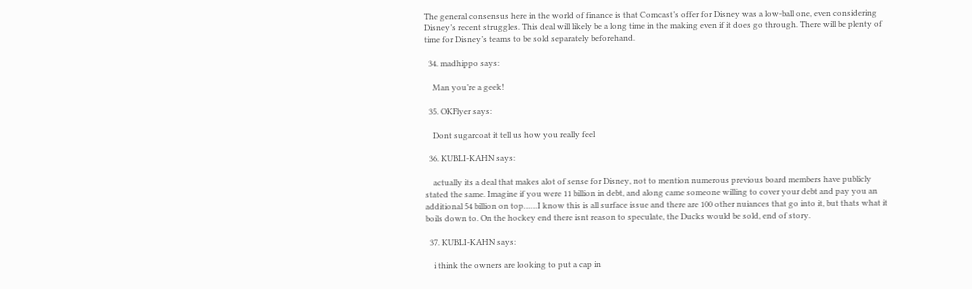The general consensus here in the world of finance is that Comcast’s offer for Disney was a low-ball one, even considering Disney’s recent struggles. This deal will likely be a long time in the making even if it does go through. There will be plenty of time for Disney’s teams to be sold separately beforehand.

  34. madhippo says:

    Man you’re a geek!

  35. OKFlyer says:

    Dont sugarcoat it tell us how you really feel

  36. KUBLI-KAHN says:

    actually its a deal that makes alot of sense for Disney, not to mention numerous previous board members have publicly stated the same. Imagine if you were 11 billion in debt, and along came someone willing to cover your debt and pay you an additional 54 billion on top……I know this is all surface issue and there are 100 other nuiances that go into it, but thats what it boils down to. On the hockey end there isnt reason to speculate, the Ducks would be sold, end of story.

  37. KUBLI-KAHN says:

    i think the owners are looking to put a cap in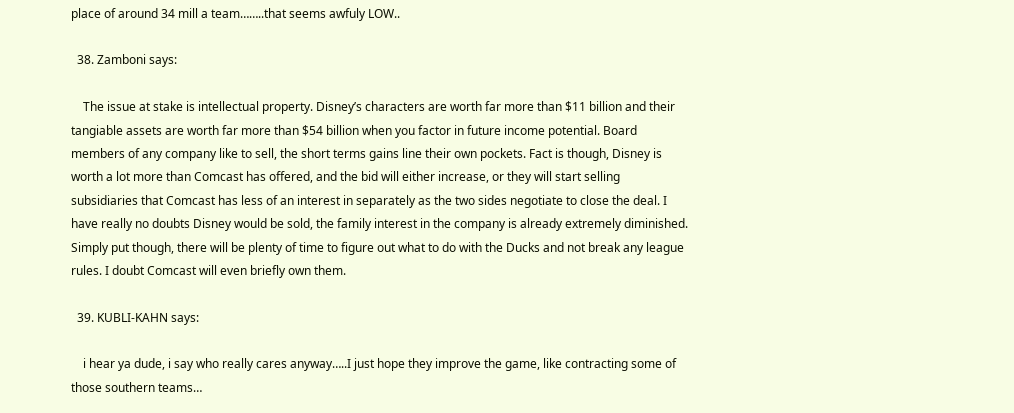place of around 34 mill a team……..that seems awfuly LOW..

  38. Zamboni says:

    The issue at stake is intellectual property. Disney’s characters are worth far more than $11 billion and their tangiable assets are worth far more than $54 billion when you factor in future income potential. Board members of any company like to sell, the short terms gains line their own pockets. Fact is though, Disney is worth a lot more than Comcast has offered, and the bid will either increase, or they will start selling subsidiaries that Comcast has less of an interest in separately as the two sides negotiate to close the deal. I have really no doubts Disney would be sold, the family interest in the company is already extremely diminished. Simply put though, there will be plenty of time to figure out what to do with the Ducks and not break any league rules. I doubt Comcast will even briefly own them.

  39. KUBLI-KAHN says:

    i hear ya dude, i say who really cares anyway…..I just hope they improve the game, like contracting some of those southern teams…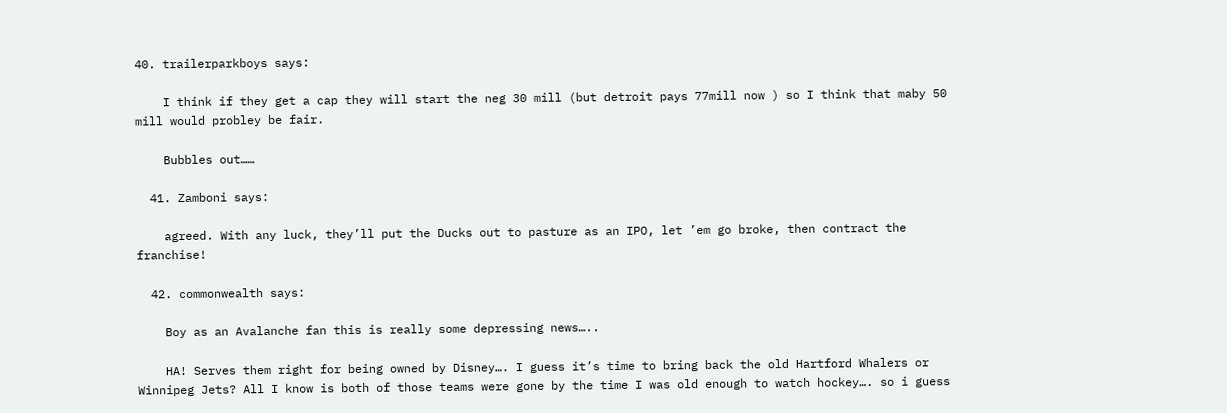40. trailerparkboys says:

    I think if they get a cap they will start the neg 30 mill (but detroit pays 77mill now ) so I think that maby 50 mill would probley be fair.

    Bubbles out……

  41. Zamboni says:

    agreed. With any luck, they’ll put the Ducks out to pasture as an IPO, let ’em go broke, then contract the franchise!

  42. commonwealth says:

    Boy as an Avalanche fan this is really some depressing news…..

    HA! Serves them right for being owned by Disney…. I guess it’s time to bring back the old Hartford Whalers or Winnipeg Jets? All I know is both of those teams were gone by the time I was old enough to watch hockey…. so i guess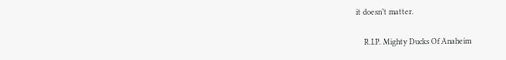it doesn’t matter.

    R.I.P. Mighty Ducks Of Anaheim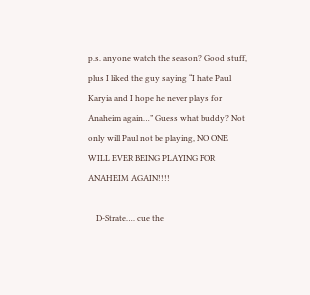p.s. anyone watch the season? Good stuff, plus I liked the guy saying “I hate Paul Karyia and I hope he never plays for Anaheim again…” Guess what buddy? Not only will Paul not be playing, NO ONE WILL EVER BEING PLAYING FOR ANAHEIM AGAIN!!!!

    D-Strate…. cue the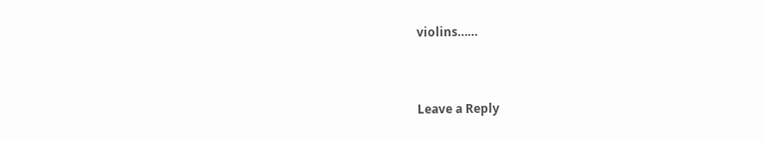violins……


Leave a Reply